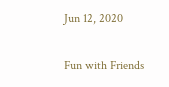Jun 12, 2020

Fun with Friends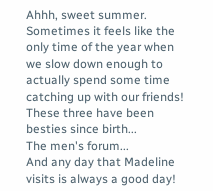Ahhh, sweet summer.  Sometimes it feels like the only time of the year when we slow down enough to actually spend some time catching up with our friends!  These three have been besties since birth...
The men's forum...
And any day that Madeline visits is always a good day!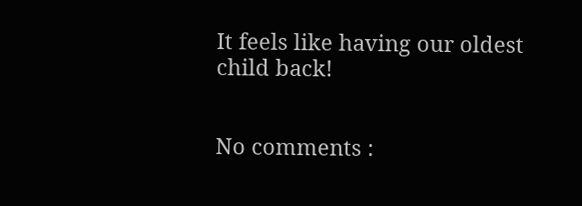It feels like having our oldest child back!


No comments :